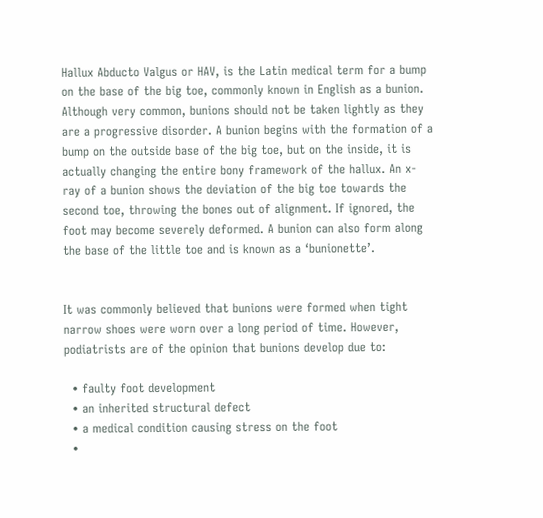Hallux Abducto Valgus or HAV, is the Latin medical term for a bump on the base of the big toe, commonly known in English as a bunion. Although very common, bunions should not be taken lightly as they are a progressive disorder. A bunion begins with the formation of a bump on the outside base of the big toe, but on the inside, it is actually changing the entire bony framework of the hallux. An x-ray of a bunion shows the deviation of the big toe towards the second toe, throwing the bones out of alignment. If ignored, the foot may become severely deformed. A bunion can also form along the base of the little toe and is known as a ‘bunionette’.


It was commonly believed that bunions were formed when tight narrow shoes were worn over a long period of time. However, podiatrists are of the opinion that bunions develop due to:

  • faulty foot development
  • an inherited structural defect
  • a medical condition causing stress on the foot
  •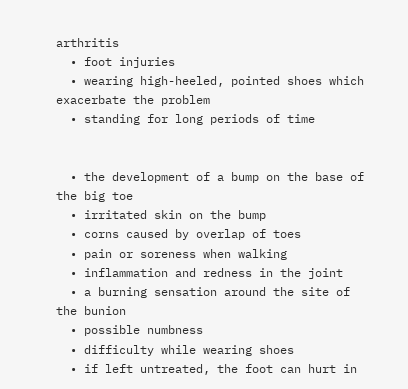arthritis
  • foot injuries
  • wearing high-heeled, pointed shoes which exacerbate the problem
  • standing for long periods of time


  • the development of a bump on the base of the big toe
  • irritated skin on the bump
  • corns caused by overlap of toes
  • pain or soreness when walking
  • inflammation and redness in the joint
  • a burning sensation around the site of the bunion
  • possible numbness
  • difficulty while wearing shoes
  • if left untreated, the foot can hurt in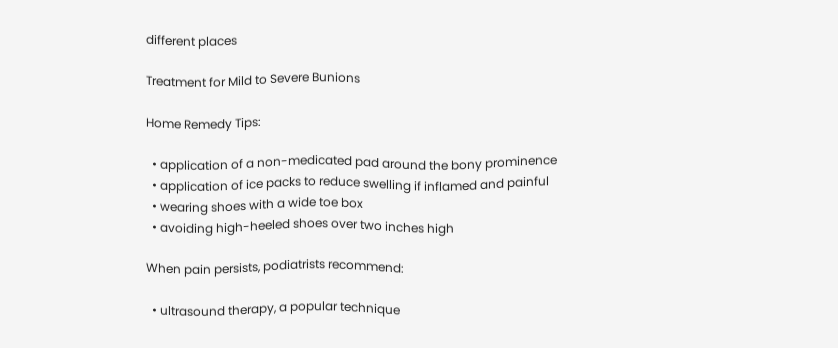different places

Treatment for Mild to Severe Bunions

Home Remedy Tips:

  • application of a non-medicated pad around the bony prominence
  • application of ice packs to reduce swelling if inflamed and painful
  • wearing shoes with a wide toe box
  • avoiding high-heeled shoes over two inches high

When pain persists, podiatrists recommend:

  • ultrasound therapy, a popular technique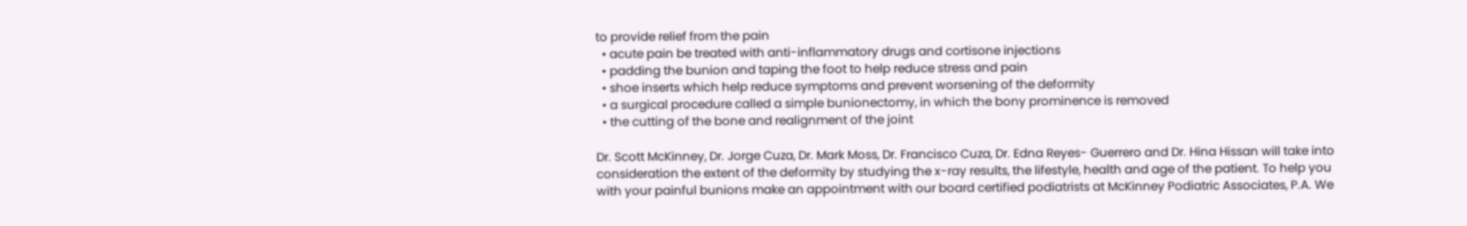to provide relief from the pain
  • acute pain be treated with anti-inflammatory drugs and cortisone injections
  • padding the bunion and taping the foot to help reduce stress and pain
  • shoe inserts which help reduce symptoms and prevent worsening of the deformity
  • a surgical procedure called a simple bunionectomy, in which the bony prominence is removed
  • the cutting of the bone and realignment of the joint

Dr. Scott McKinney, Dr. Jorge Cuza, Dr. Mark Moss, Dr. Francisco Cuza, Dr. Edna Reyes- Guerrero and Dr. Hina Hissan will take into consideration the extent of the deformity by studying the x-ray results, the lifestyle, health and age of the patient. To help you with your painful bunions make an appointment with our board certified podiatrists at McKinney Podiatric Associates, P.A. We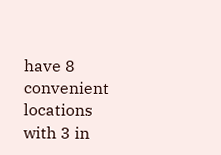have 8 convenient locations with 3 in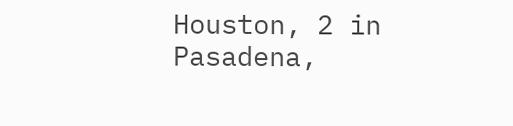Houston, 2 in Pasadena,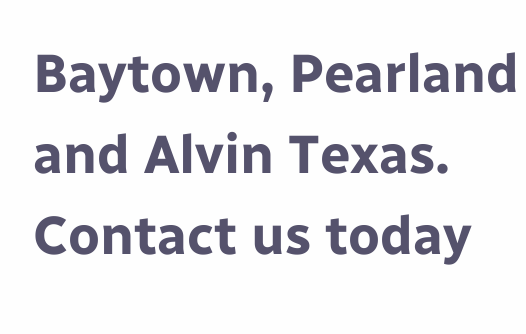Baytown, Pearland and Alvin Texas. Contact us today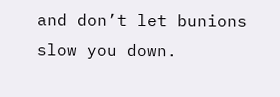and don’t let bunions slow you down.